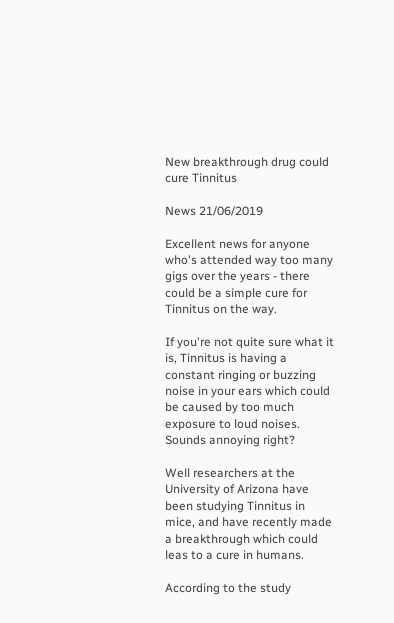New breakthrough drug could cure Tinnitus

News 21/06/2019

Excellent news for anyone who's attended way too many gigs over the years - there could be a simple cure for Tinnitus on the way.

If you're not quite sure what it is, Tinnitus is having a constant ringing or buzzing noise in your ears which could be caused by too much exposure to loud noises. Sounds annoying right?

Well researchers at the University of Arizona have been studying Tinnitus in mice, and have recently made a breakthrough which could leas to a cure in humans.

According to the study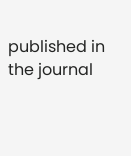published in the journal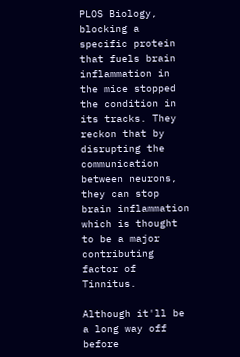PLOS Biology, blocking a specific protein that fuels brain inflammation in the mice stopped the condition in its tracks. They reckon that by disrupting the communication between neurons, they can stop brain inflammation which is thought to be a major contributing factor of Tinnitus.

Although it'll be a long way off before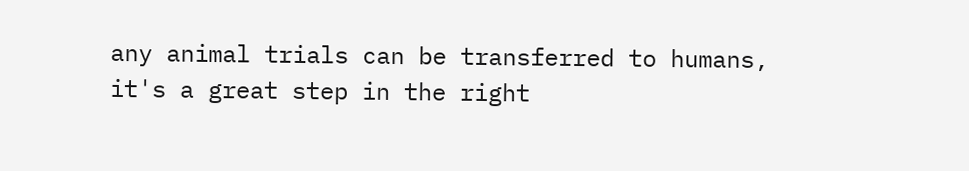any animal trials can be transferred to humans, it's a great step in the right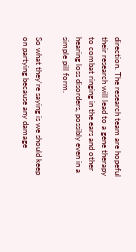direction. The research team are hopeful their research will lead to a gene therapy to combat ringing in the ears and other hearing loss disorders, possibly even in a simple pill form.

So what they're saying is we should keep on partying because any damage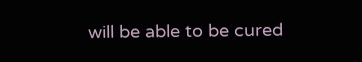will be able to be cured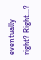eventually right? Right...?